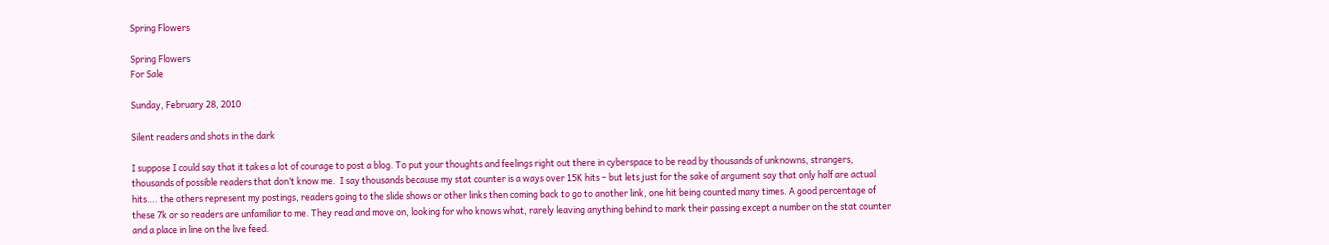Spring Flowers

Spring Flowers
For Sale

Sunday, February 28, 2010

Silent readers and shots in the dark

I suppose I could say that it takes a lot of courage to post a blog. To put your thoughts and feelings right out there in cyberspace to be read by thousands of unknowns, strangers, thousands of possible readers that don’t know me.  I say thousands because my stat counter is a ways over 15K hits – but lets just for the sake of argument say that only half are actual hits…. the others represent my postings, readers going to the slide shows or other links then coming back to go to another link, one hit being counted many times. A good percentage of these 7k or so readers are unfamiliar to me. They read and move on, looking for who knows what, rarely leaving anything behind to mark their passing except a number on the stat counter and a place in line on the live feed.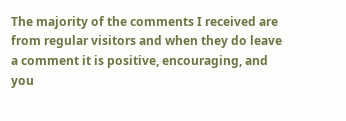The majority of the comments I received are from regular visitors and when they do leave a comment it is positive, encouraging, and you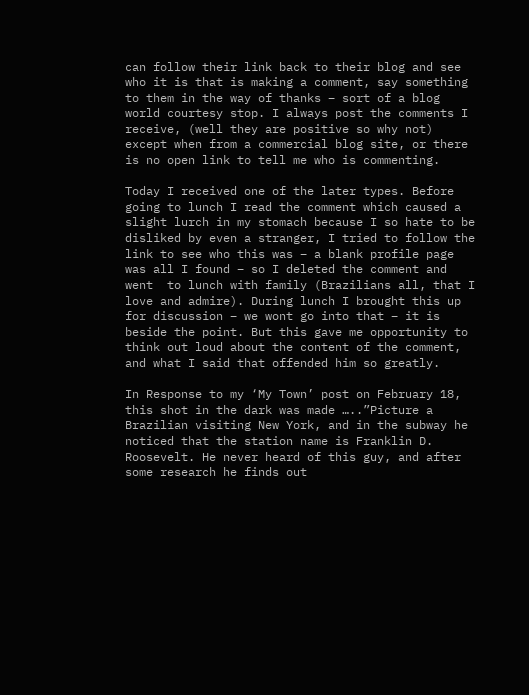can follow their link back to their blog and see who it is that is making a comment, say something to them in the way of thanks – sort of a blog world courtesy stop. I always post the comments I receive, (well they are positive so why not) except when from a commercial blog site, or there is no open link to tell me who is commenting.

Today I received one of the later types. Before going to lunch I read the comment which caused a slight lurch in my stomach because I so hate to be disliked by even a stranger, I tried to follow the link to see who this was – a blank profile page was all I found – so I deleted the comment and went  to lunch with family (Brazilians all, that I love and admire). During lunch I brought this up for discussion – we wont go into that – it is beside the point. But this gave me opportunity to think out loud about the content of the comment, and what I said that offended him so greatly.

In Response to my ‘My Town’ post on February 18, this shot in the dark was made …..”Picture a Brazilian visiting New York, and in the subway he noticed that the station name is Franklin D. Roosevelt. He never heard of this guy, and after some research he finds out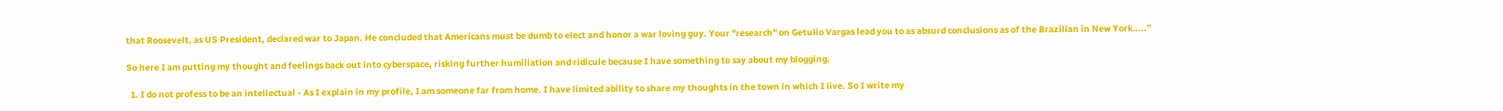that Roosevelt, as US President, declared war to Japan. He concluded that Americans must be dumb to elect and honor a war loving guy. Your "research" on Getulio Vargas lead you to as absurd conclusions as of the Brazilian in New York…..”

So here I am putting my thought and feelings back out into cyberspace, risking further humiliation and ridicule because I have something to say about my blogging.

  1. I do not profess to be an intellectual - As I explain in my profile, I am someone far from home. I have limited ability to share my thoughts in the town in which I live. So I write my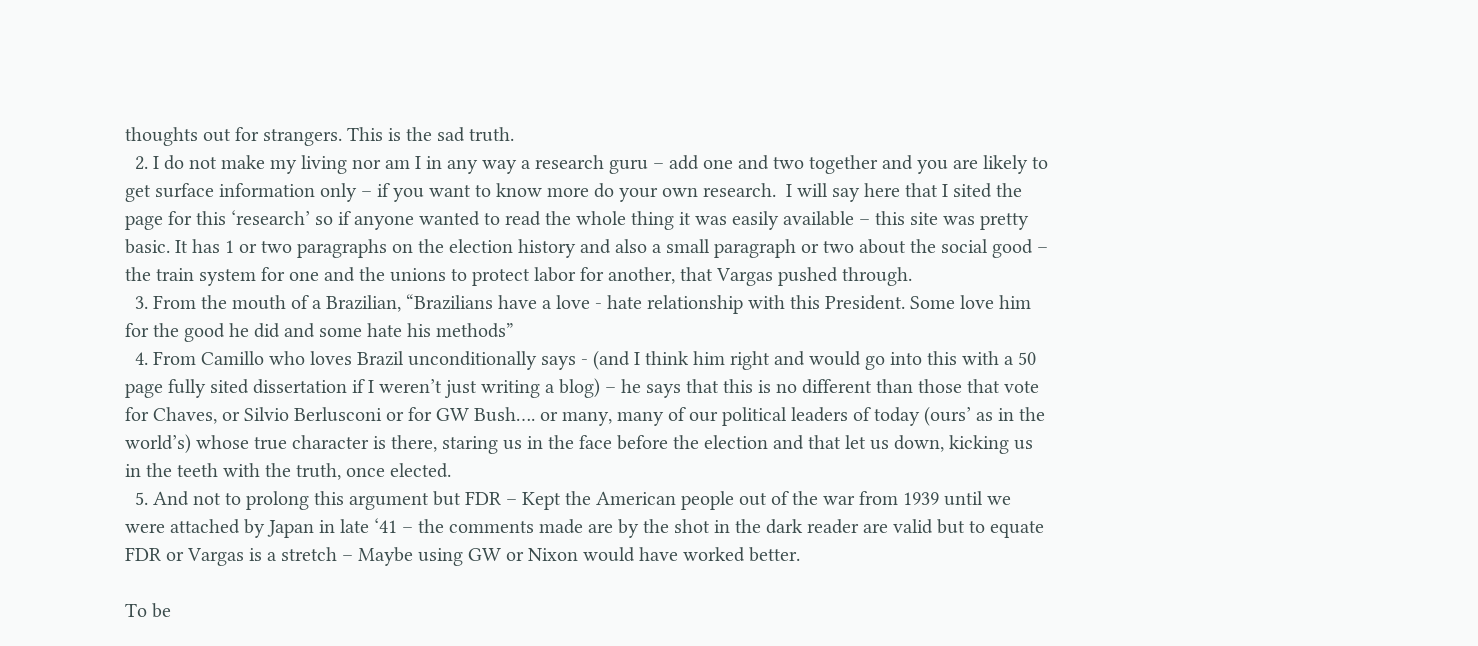thoughts out for strangers. This is the sad truth.
  2. I do not make my living nor am I in any way a research guru – add one and two together and you are likely to get surface information only – if you want to know more do your own research.  I will say here that I sited the page for this ‘research’ so if anyone wanted to read the whole thing it was easily available – this site was pretty basic. It has 1 or two paragraphs on the election history and also a small paragraph or two about the social good – the train system for one and the unions to protect labor for another, that Vargas pushed through.
  3. From the mouth of a Brazilian, “Brazilians have a love - hate relationship with this President. Some love him for the good he did and some hate his methods”
  4. From Camillo who loves Brazil unconditionally says - (and I think him right and would go into this with a 50 page fully sited dissertation if I weren’t just writing a blog) – he says that this is no different than those that vote for Chaves, or Silvio Berlusconi or for GW Bush…. or many, many of our political leaders of today (ours’ as in the world’s) whose true character is there, staring us in the face before the election and that let us down, kicking us in the teeth with the truth, once elected.
  5. And not to prolong this argument but FDR – Kept the American people out of the war from 1939 until we were attached by Japan in late ‘41 – the comments made are by the shot in the dark reader are valid but to equate FDR or Vargas is a stretch – Maybe using GW or Nixon would have worked better.

To be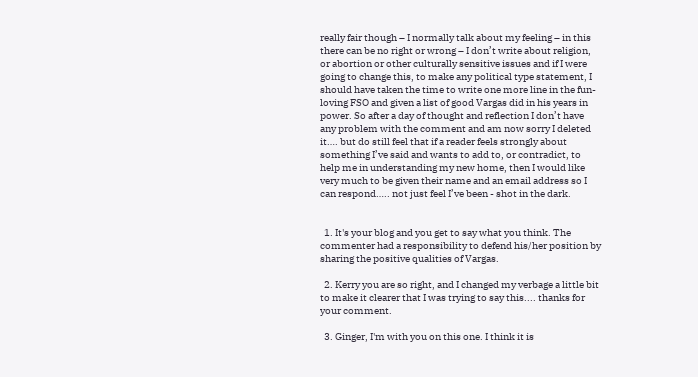really fair though – I normally talk about my feeling – in this there can be no right or wrong – I don’t write about religion, or abortion or other culturally sensitive issues and if I were going to change this, to make any political type statement, I should have taken the time to write one more line in the fun-loving FSO and given a list of good Vargas did in his years in power. So after a day of thought and reflection I don’t have any problem with the comment and am now sorry I deleted it…. but do still feel that if a reader feels strongly about something I’ve said and wants to add to, or contradict, to help me in understanding my new home, then I would like very much to be given their name and an email address so I can respond….. not just feel I’ve been - shot in the dark.


  1. It's your blog and you get to say what you think. The commenter had a responsibility to defend his/her position by sharing the positive qualities of Vargas.

  2. Kerry you are so right, and I changed my verbage a little bit to make it clearer that I was trying to say this.... thanks for your comment.

  3. Ginger, I'm with you on this one. I think it is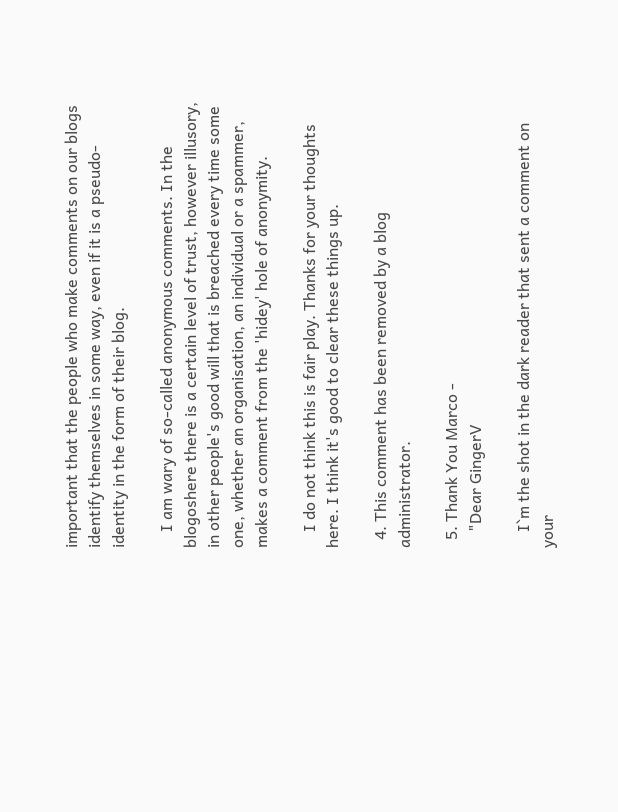important that the people who make comments on our blogs identify themselves in some way, even if it is a pseudo-identity in the form of their blog.

    I am wary of so-called anonymous comments. In the blogoshere there is a certain level of trust, however illusory, in other people's good will that is breached every time some one, whether an organisation, an individual or a spammer, makes a comment from the 'hidey' hole of anonymity.

    I do not think this is fair play. Thanks for your thoughts here. I think it's good to clear these things up.

  4. This comment has been removed by a blog administrator.

  5. Thank You Marco -
    "Dear GingerV

    I`m the shot in the dark reader that sent a comment on your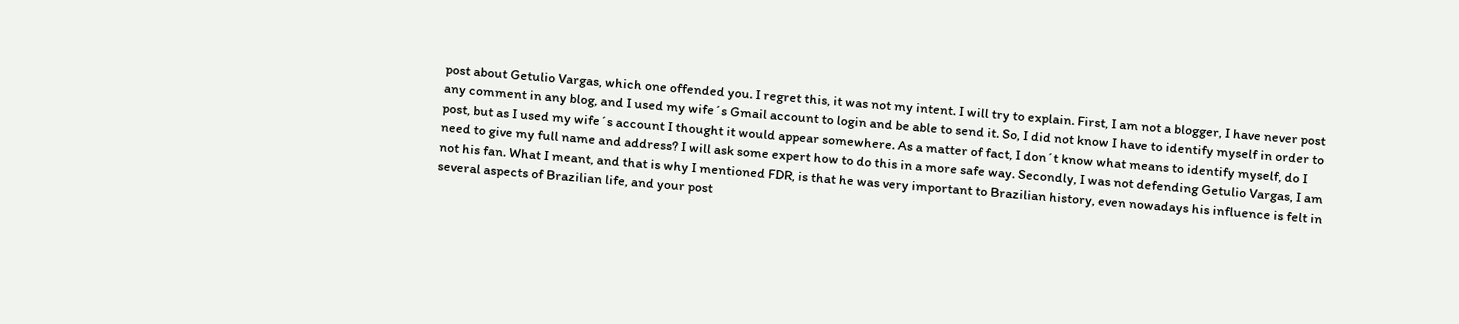post about Getulio Vargas, which one offended you. I regret this, it was not my intent. I will try to explain. First, I am not a blogger, I have never post any comment in any blog, and I used my wife´s Gmail account to login and be able to send it. So, I did not know I have to identify myself in order to post, but as I used my wife´s account I thought it would appear somewhere. As a matter of fact, I don´t know what means to identify myself, do I need to give my full name and address? I will ask some expert how to do this in a more safe way. Secondly, I was not defending Getulio Vargas, I am not his fan. What I meant, and that is why I mentioned FDR, is that he was very important to Brazilian history, even nowadays his influence is felt in several aspects of Brazilian life, and your post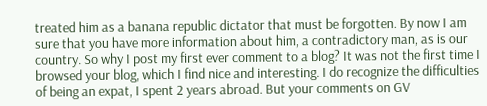treated him as a banana republic dictator that must be forgotten. By now I am sure that you have more information about him, a contradictory man, as is our country. So why I post my first ever comment to a blog? It was not the first time I browsed your blog, which I find nice and interesting. I do recognize the difficulties of being an expat, I spent 2 years abroad. But your comments on GV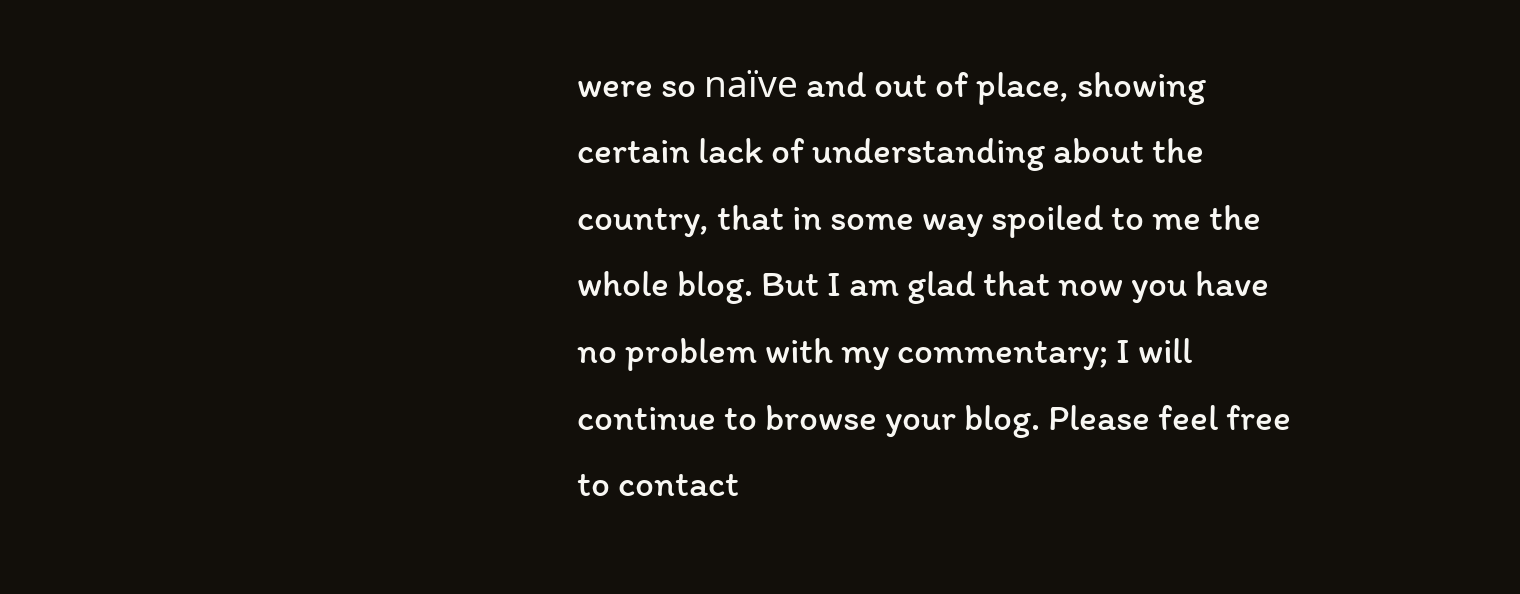were so naïve and out of place, showing certain lack of understanding about the country, that in some way spoiled to me the whole blog. But I am glad that now you have no problem with my commentary; I will continue to browse your blog. Please feel free to contact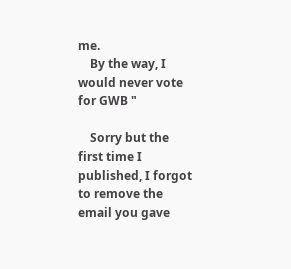me.
    By the way, I would never vote for GWB "

    Sorry but the first time I published, I forgot to remove the email you gave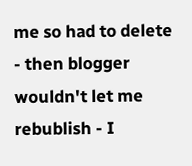me so had to delete - then blogger wouldn't let me rebublish - I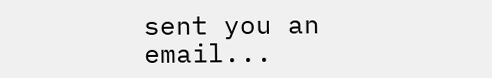sent you an email...